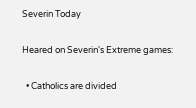Severin Today

Heared on Severin's Extreme games:

  • Catholics are divided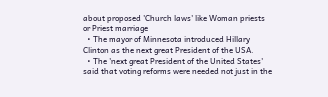about proposed 'Church laws' like Woman priests or Priest marriage
  • The mayor of Minnesota introduced Hillary Clinton as the next great President of the USA.
  • The 'next great President of the United States' said that voting reforms were needed not just in the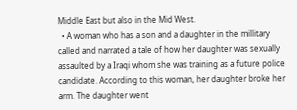Middle East but also in the Mid West.
  • A woman who has a son and a daughter in the millitary called and narrated a tale of how her daughter was sexually assaulted by a Iraqi whom she was training as a future police candidate. According to this woman, her daughter broke her arm. The daughter went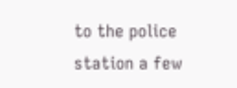to the police station a few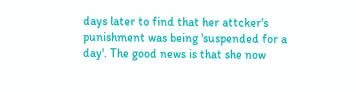days later to find that her attcker's punishment was being 'suspended for a day'. The good news is that she now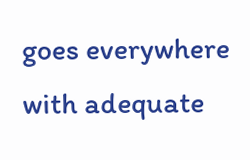goes everywhere with adequate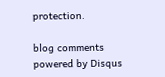protection.

blog comments powered by Disqus